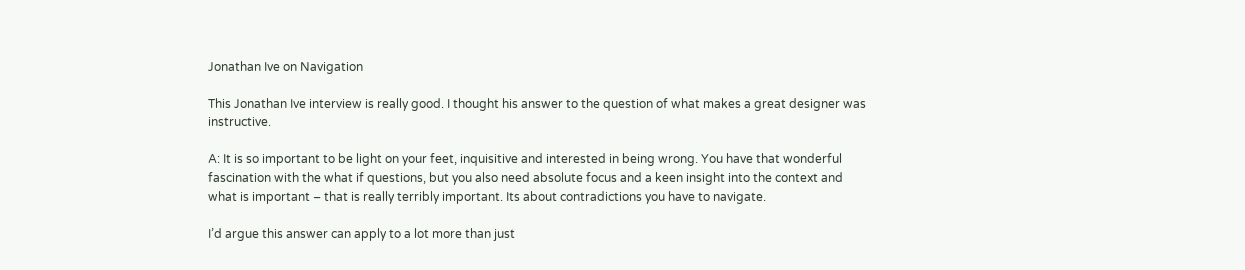Jonathan Ive on Navigation

This Jonathan Ive interview is really good. I thought his answer to the question of what makes a great designer was instructive.

A: It is so important to be light on your feet, inquisitive and interested in being wrong. You have that wonderful fascination with the what if questions, but you also need absolute focus and a keen insight into the context and what is important – that is really terribly important. Its about contradictions you have to navigate.

I’d argue this answer can apply to a lot more than just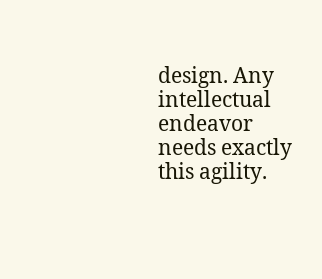design. Any intellectual endeavor needs exactly this agility.